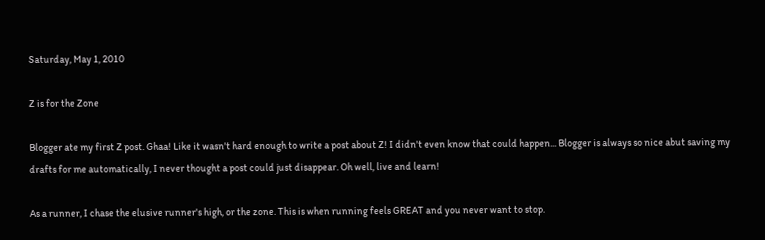Saturday, May 1, 2010

Z is for the Zone

Blogger ate my first Z post. Ghaa! Like it wasn't hard enough to write a post about Z! I didn't even know that could happen... Blogger is always so nice abut saving my drafts for me automatically, I never thought a post could just disappear. Oh well, live and learn!

As a runner, I chase the elusive runner's high, or the zone. This is when running feels GREAT and you never want to stop.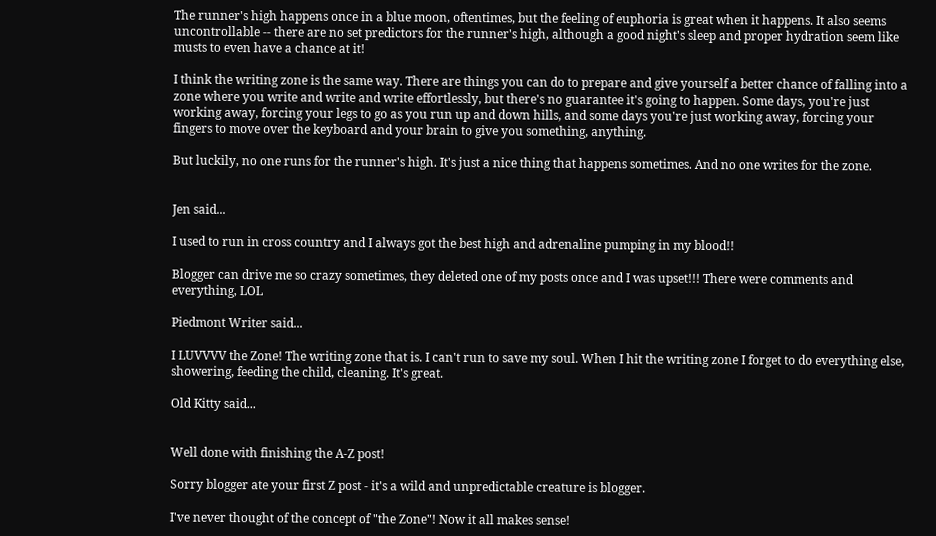The runner's high happens once in a blue moon, oftentimes, but the feeling of euphoria is great when it happens. It also seems uncontrollable -- there are no set predictors for the runner's high, although a good night's sleep and proper hydration seem like musts to even have a chance at it!

I think the writing zone is the same way. There are things you can do to prepare and give yourself a better chance of falling into a zone where you write and write and write effortlessly, but there's no guarantee it's going to happen. Some days, you're just working away, forcing your legs to go as you run up and down hills, and some days you're just working away, forcing your fingers to move over the keyboard and your brain to give you something, anything.

But luckily, no one runs for the runner's high. It's just a nice thing that happens sometimes. And no one writes for the zone.


Jen said...

I used to run in cross country and I always got the best high and adrenaline pumping in my blood!!

Blogger can drive me so crazy sometimes, they deleted one of my posts once and I was upset!!! There were comments and everything, LOL

Piedmont Writer said...

I LUVVVV the Zone! The writing zone that is. I can't run to save my soul. When I hit the writing zone I forget to do everything else, showering, feeding the child, cleaning. It's great.

Old Kitty said...


Well done with finishing the A-Z post!

Sorry blogger ate your first Z post - it's a wild and unpredictable creature is blogger.

I've never thought of the concept of "the Zone"! Now it all makes sense!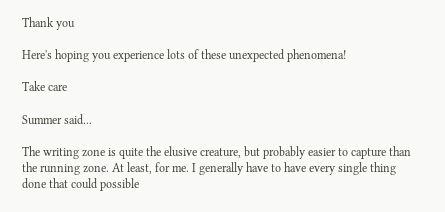Thank you

Here's hoping you experience lots of these unexpected phenomena!

Take care

Summer said...

The writing zone is quite the elusive creature, but probably easier to capture than the running zone. At least, for me. I generally have to have every single thing done that could possible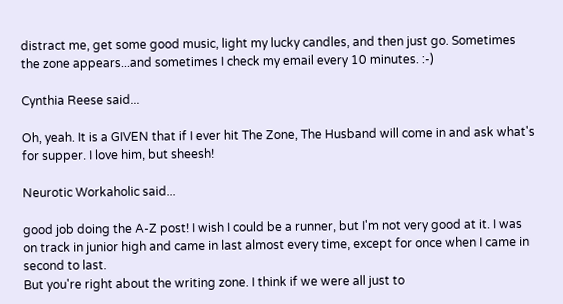distract me, get some good music, light my lucky candles, and then just go. Sometimes the zone appears...and sometimes I check my email every 10 minutes. :-)

Cynthia Reese said...

Oh, yeah. It is a GIVEN that if I ever hit The Zone, The Husband will come in and ask what's for supper. I love him, but sheesh!

Neurotic Workaholic said...

good job doing the A-Z post! I wish I could be a runner, but I'm not very good at it. I was on track in junior high and came in last almost every time, except for once when I came in second to last.
But you're right about the writing zone. I think if we were all just to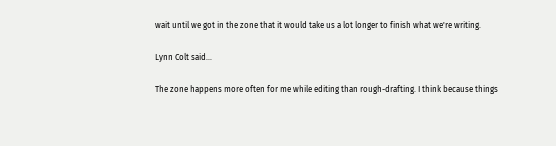wait until we got in the zone that it would take us a lot longer to finish what we're writing.

Lynn Colt said...

The zone happens more often for me while editing than rough-drafting. I think because things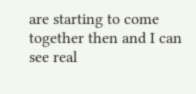are starting to come together then and I can see real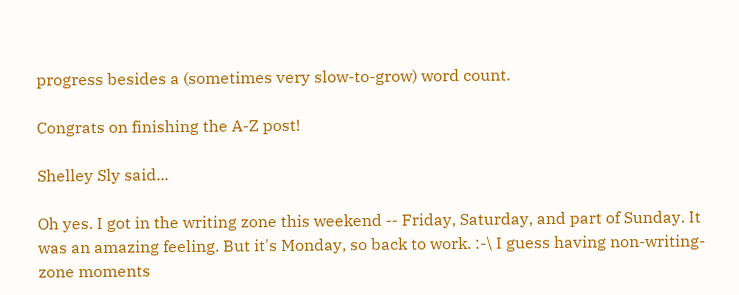progress besides a (sometimes very slow-to-grow) word count.

Congrats on finishing the A-Z post!

Shelley Sly said...

Oh yes. I got in the writing zone this weekend -- Friday, Saturday, and part of Sunday. It was an amazing feeling. But it's Monday, so back to work. :-\ I guess having non-writing-zone moments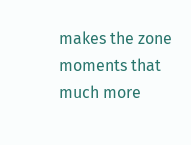makes the zone moments that much more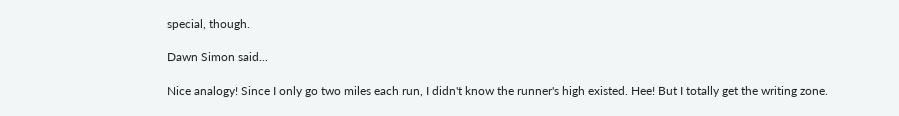special, though.

Dawn Simon said...

Nice analogy! Since I only go two miles each run, I didn't know the runner's high existed. Hee! But I totally get the writing zone.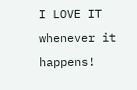I LOVE IT whenever it happens!